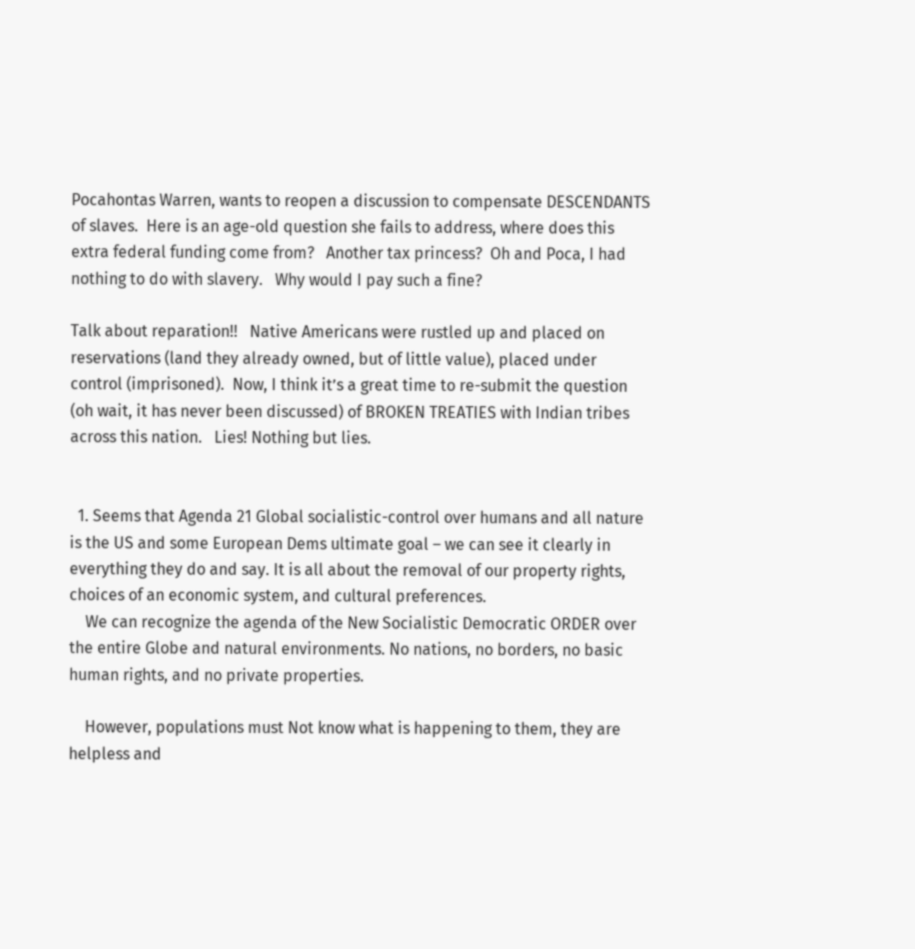Pocahontas Warren, wants to reopen a discussion to compensate DESCENDANTS of slaves.  Here is an age-old question she fails to address, where does this extra federal funding come from?   Another tax princess?  Oh and Poca, I had nothing to do with slavery.   Why would I pay such a fine?

Talk about reparation!!   Native Americans were rustled up and placed on reservations (land they already owned, but of little value), placed under control (imprisoned).  Now, I think it’s a great time to re-submit the question (oh wait, it has never been discussed) of BROKEN TREATIES with Indian tribes across this nation.   Lies! Nothing but lies.


  1. Seems that Agenda 21 Global socialistic-control over humans and all nature is the US and some European Dems ultimate goal – we can see it clearly in everything they do and say. It is all about the removal of our property rights, choices of an economic system, and cultural preferences.
    We can recognize the agenda of the New Socialistic Democratic ORDER over the entire Globe and natural environments. No nations, no borders, no basic human rights, and no private properties.

    However, populations must Not know what is happening to them, they are helpless and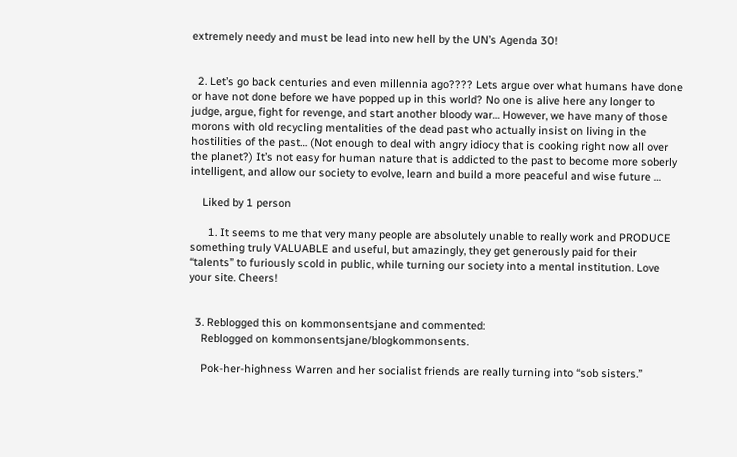extremely needy and must be lead into new hell by the UN’s Agenda 30!


  2. Let’s go back centuries and even millennia ago???? Lets argue over what humans have done or have not done before we have popped up in this world? No one is alive here any longer to judge, argue, fight for revenge, and start another bloody war… However, we have many of those morons with old recycling mentalities of the dead past who actually insist on living in the hostilities of the past… (Not enough to deal with angry idiocy that is cooking right now all over the planet?) It’s not easy for human nature that is addicted to the past to become more soberly intelligent, and allow our society to evolve, learn and build a more peaceful and wise future …

    Liked by 1 person

      1. It seems to me that very many people are absolutely unable to really work and PRODUCE something truly VALUABLE and useful, but amazingly, they get generously paid for their “talents” to furiously scold in public, while turning our society into a mental institution. Love your site. Cheers!


  3. Reblogged this on kommonsentsjane and commented:
    Reblogged on kommonsentsjane/blogkommonsents.

    Pok-her-highness Warren and her socialist friends are really turning into “sob sisters.”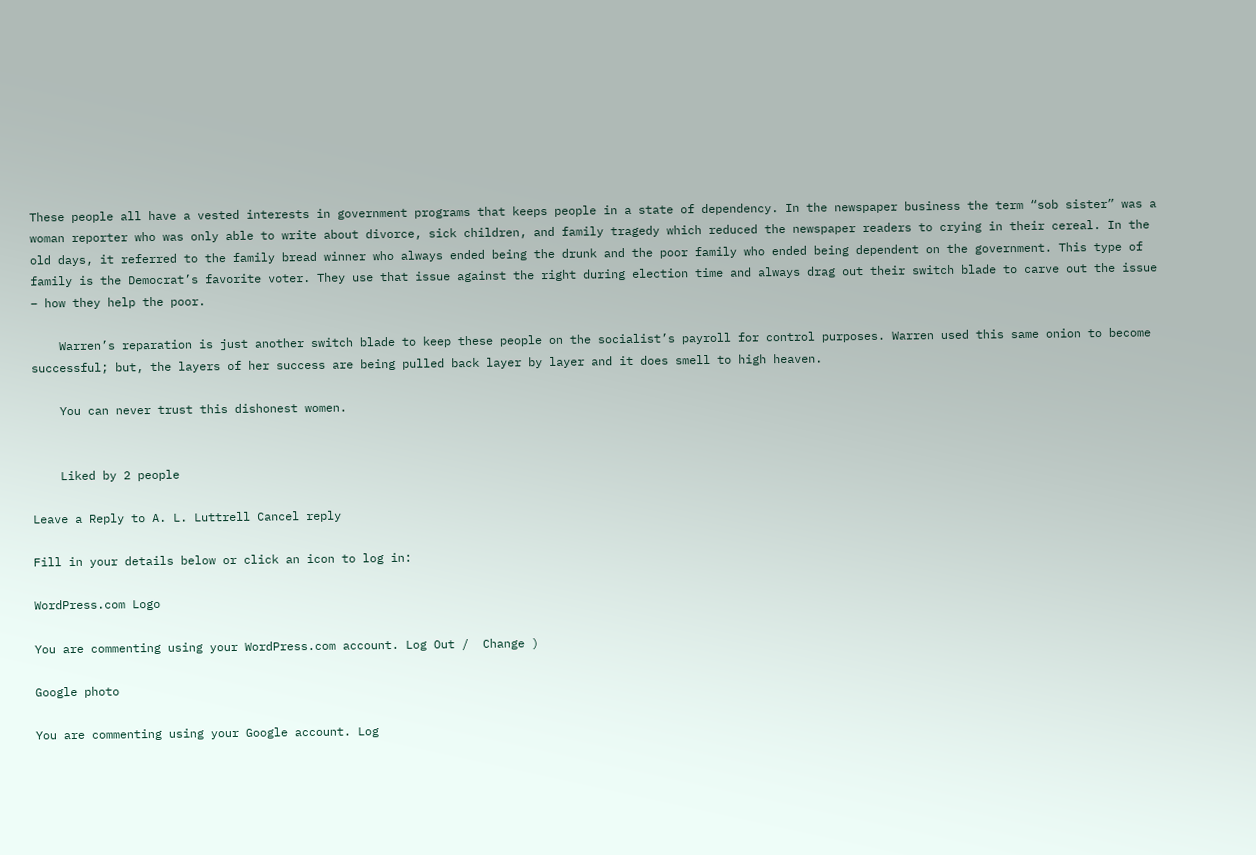These people all have a vested interests in government programs that keeps people in a state of dependency. In the newspaper business the term “sob sister” was a woman reporter who was only able to write about divorce, sick children, and family tragedy which reduced the newspaper readers to crying in their cereal. In the old days, it referred to the family bread winner who always ended being the drunk and the poor family who ended being dependent on the government. This type of family is the Democrat’s favorite voter. They use that issue against the right during election time and always drag out their switch blade to carve out the issue – how they help the poor.

    Warren’s reparation is just another switch blade to keep these people on the socialist’s payroll for control purposes. Warren used this same onion to become successful; but, the layers of her success are being pulled back layer by layer and it does smell to high heaven.

    You can never trust this dishonest women.


    Liked by 2 people

Leave a Reply to A. L. Luttrell Cancel reply

Fill in your details below or click an icon to log in:

WordPress.com Logo

You are commenting using your WordPress.com account. Log Out /  Change )

Google photo

You are commenting using your Google account. Log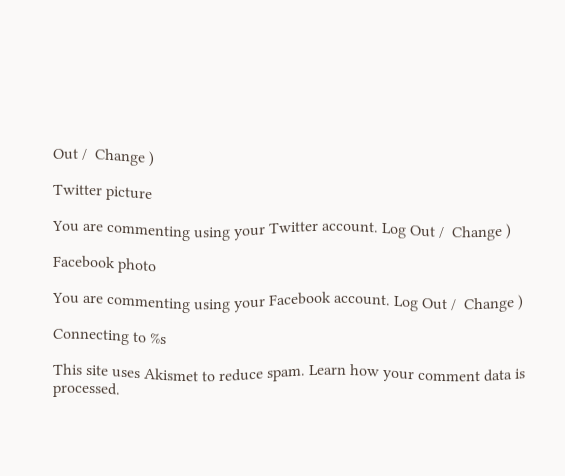Out /  Change )

Twitter picture

You are commenting using your Twitter account. Log Out /  Change )

Facebook photo

You are commenting using your Facebook account. Log Out /  Change )

Connecting to %s

This site uses Akismet to reduce spam. Learn how your comment data is processed.